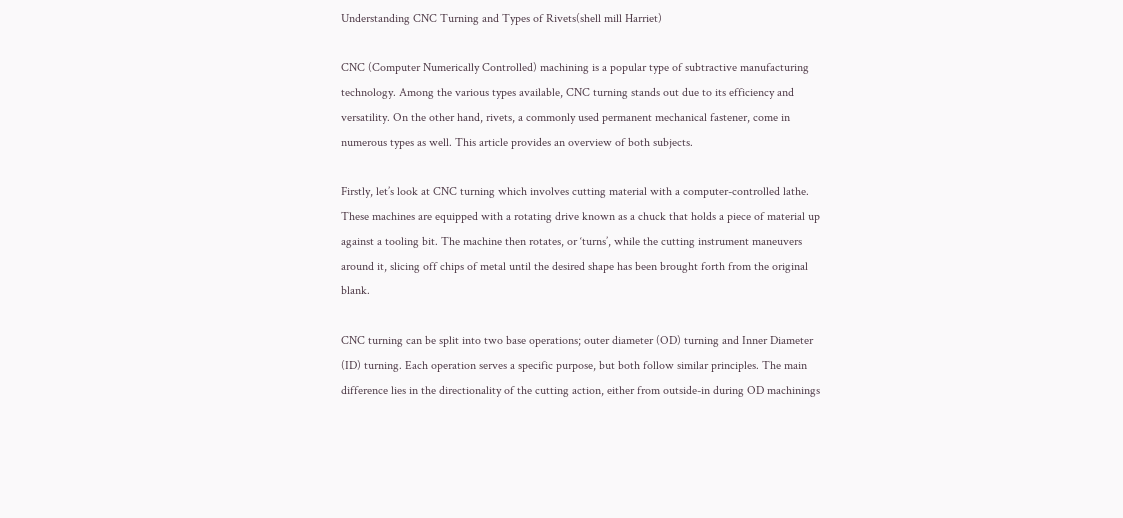Understanding CNC Turning and Types of Rivets(shell mill Harriet)

CNC (Computer Numerically Controlled) machining is a popular type of subtractive manufacturing technology. Among the various types available, CNC turning stands out due to its efficiency and versatility. On the other hand, rivets, a commonly used permanent mechanical fastener, come in numerous types as well. This article provides an overview of both subjects.

Firstly, let’s look at CNC turning which involves cutting material with a computer-controlled lathe. These machines are equipped with a rotating drive known as a chuck that holds a piece of material up against a tooling bit. The machine then rotates, or ‘turns’, while the cutting instrument maneuvers around it, slicing off chips of metal until the desired shape has been brought forth from the original blank.

CNC turning can be split into two base operations; outer diameter (OD) turning and Inner Diameter (ID) turning. Each operation serves a specific purpose, but both follow similar principles. The main difference lies in the directionality of the cutting action, either from outside-in during OD machinings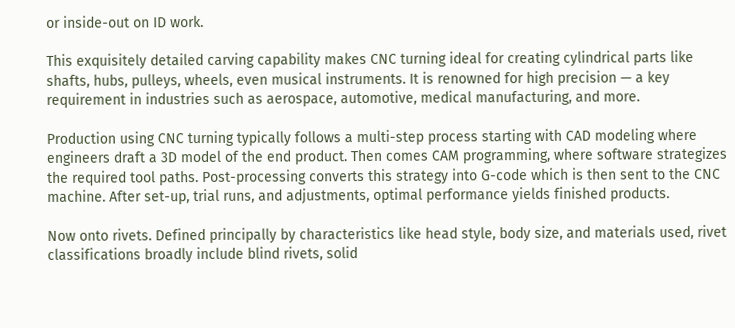or inside-out on ID work.

This exquisitely detailed carving capability makes CNC turning ideal for creating cylindrical parts like shafts, hubs, pulleys, wheels, even musical instruments. It is renowned for high precision — a key requirement in industries such as aerospace, automotive, medical manufacturing, and more.

Production using CNC turning typically follows a multi-step process starting with CAD modeling where engineers draft a 3D model of the end product. Then comes CAM programming, where software strategizes the required tool paths. Post-processing converts this strategy into G-code which is then sent to the CNC machine. After set-up, trial runs, and adjustments, optimal performance yields finished products.

Now onto rivets. Defined principally by characteristics like head style, body size, and materials used, rivet classifications broadly include blind rivets, solid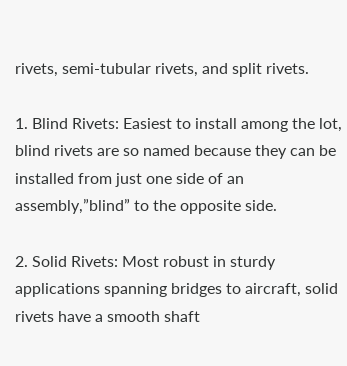rivets, semi-tubular rivets, and split rivets.

1. Blind Rivets: Easiest to install among the lot, blind rivets are so named because they can be installed from just one side of an assembly,”blind” to the opposite side.

2. Solid Rivets: Most robust in sturdy applications spanning bridges to aircraft, solid rivets have a smooth shaft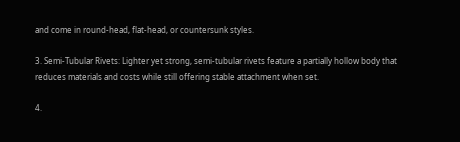and come in round-head, flat-head, or countersunk styles.

3. Semi-Tubular Rivets: Lighter yet strong, semi-tubular rivets feature a partially hollow body that reduces materials and costs while still offering stable attachment when set.

4.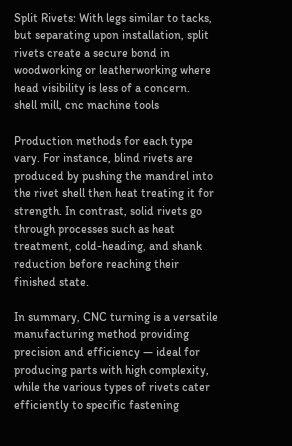Split Rivets: With legs similar to tacks, but separating upon installation, split rivets create a secure bond in woodworking or leatherworking where head visibility is less of a concern.
shell mill, cnc machine tools

Production methods for each type vary. For instance, blind rivets are produced by pushing the mandrel into the rivet shell then heat treating it for strength. In contrast, solid rivets go through processes such as heat treatment, cold-heading, and shank reduction before reaching their finished state.

In summary, CNC turning is a versatile manufacturing method providing precision and efficiency — ideal for producing parts with high complexity, while the various types of rivets cater efficiently to specific fastening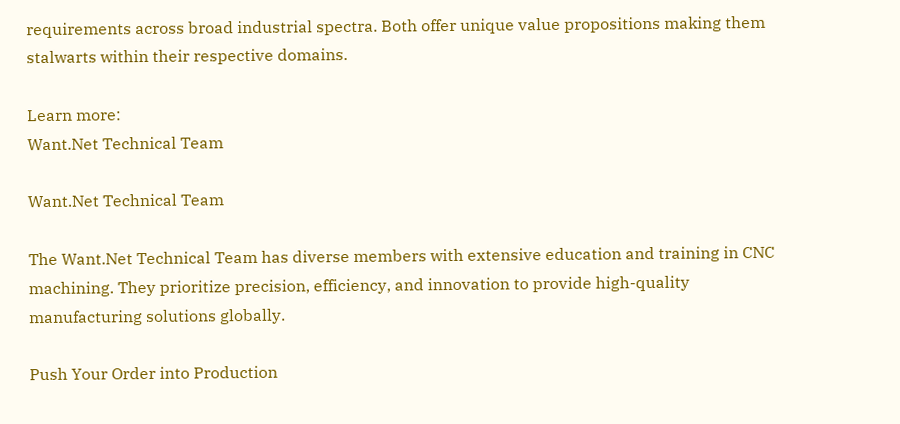requirements across broad industrial spectra. Both offer unique value propositions making them stalwarts within their respective domains.

Learn more:
Want.Net Technical Team

Want.Net Technical Team

The Want.Net Technical Team has diverse members with extensive education and training in CNC machining. They prioritize precision, efficiency, and innovation to provide high-quality manufacturing solutions globally.

Push Your Order into Production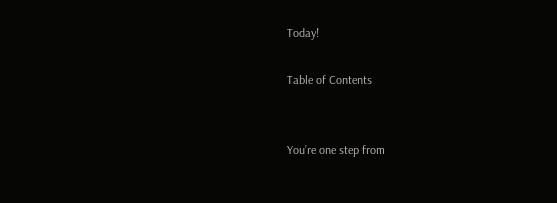Today!

Table of Contents


You’re one step from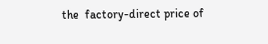the  factory-direct price of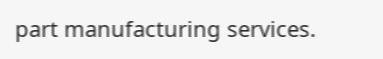part manufacturing services.